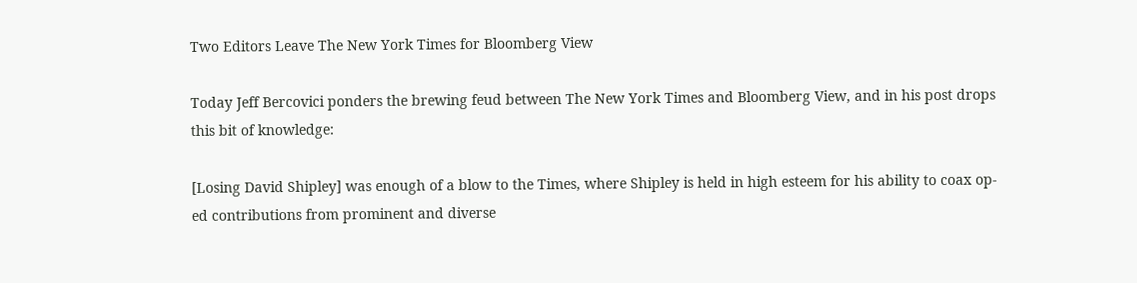Two Editors Leave The New York Times for Bloomberg View

Today Jeff Bercovici ponders the brewing feud between The New York Times and Bloomberg View, and in his post drops this bit of knowledge:

[Losing David Shipley] was enough of a blow to the Times, where Shipley is held in high esteem for his ability to coax op-ed contributions from prominent and diverse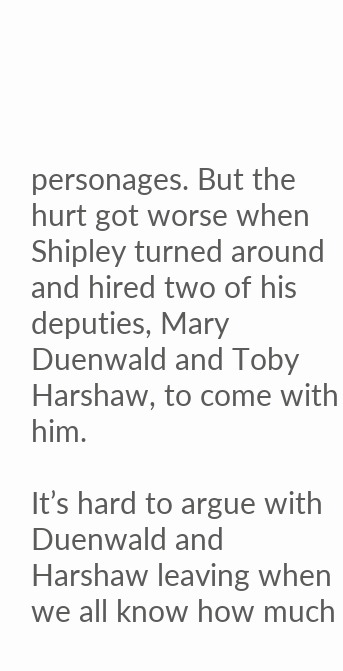personages. But the hurt got worse when Shipley turned around and hired two of his deputies, Mary Duenwald and Toby Harshaw, to come with him.

It’s hard to argue with Duenwald and Harshaw leaving when we all know how much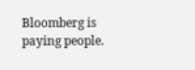Bloomberg is paying people.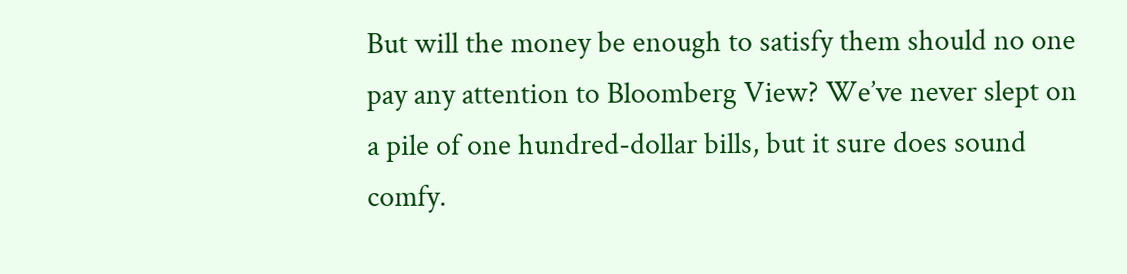But will the money be enough to satisfy them should no one pay any attention to Bloomberg View? We’ve never slept on a pile of one hundred-dollar bills, but it sure does sound comfy.